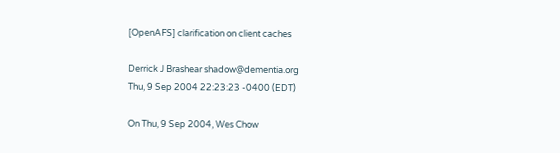[OpenAFS] clarification on client caches

Derrick J Brashear shadow@dementia.org
Thu, 9 Sep 2004 22:23:23 -0400 (EDT)

On Thu, 9 Sep 2004, Wes Chow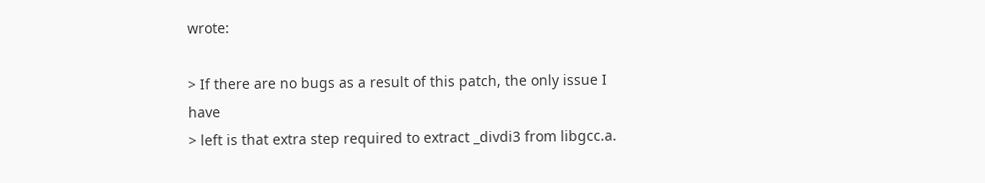wrote:

> If there are no bugs as a result of this patch, the only issue I have
> left is that extra step required to extract _divdi3 from libgcc.a.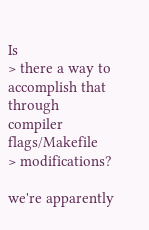Is
> there a way to accomplish that through compiler flags/Makefile
> modifications?

we're apparently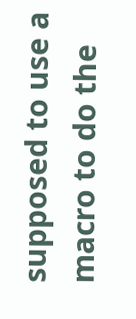supposed to use a macro to do the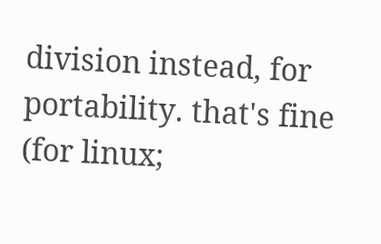division instead, for
portability. that's fine (for linux;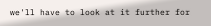we'll have to look at it further for